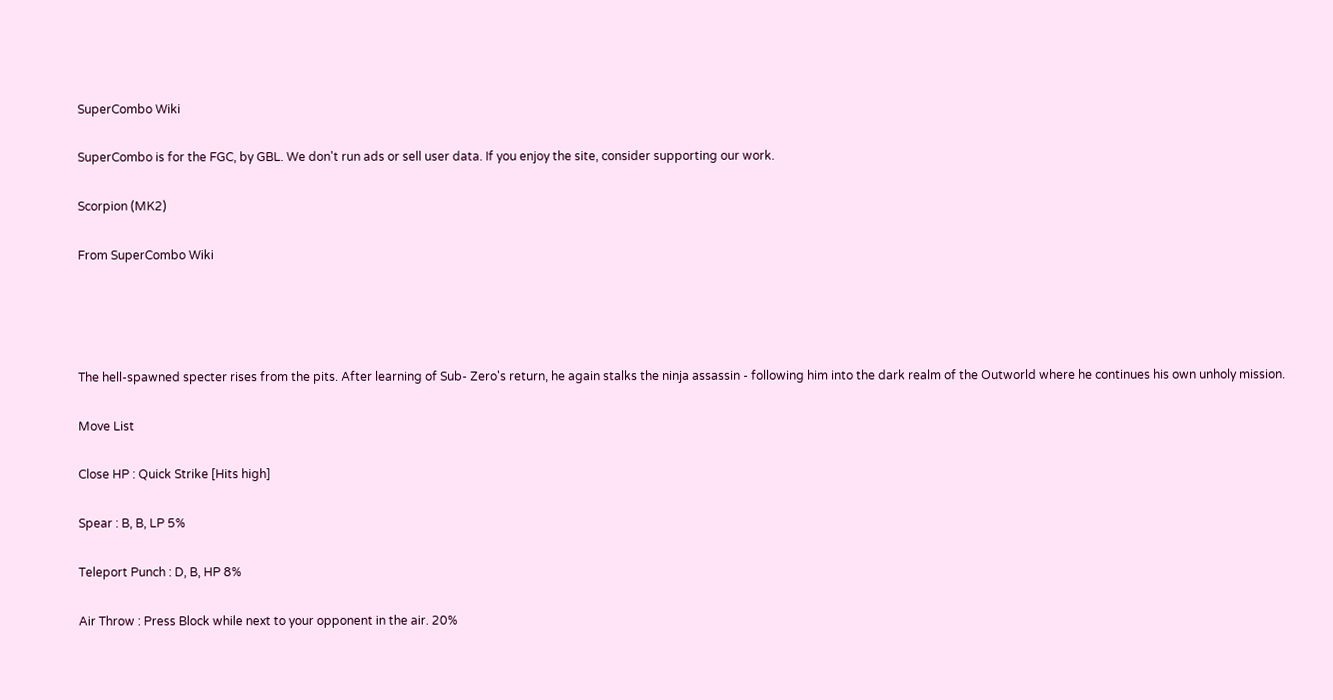SuperCombo Wiki

SuperCombo is for the FGC, by GBL. We don't run ads or sell user data. If you enjoy the site, consider supporting our work.

Scorpion (MK2)

From SuperCombo Wiki




The hell-spawned specter rises from the pits. After learning of Sub- Zero's return, he again stalks the ninja assassin - following him into the dark realm of the Outworld where he continues his own unholy mission.

Move List

Close HP : Quick Strike [Hits high]

Spear : B, B, LP 5%

Teleport Punch : D, B, HP 8%

Air Throw : Press Block while next to your opponent in the air. 20%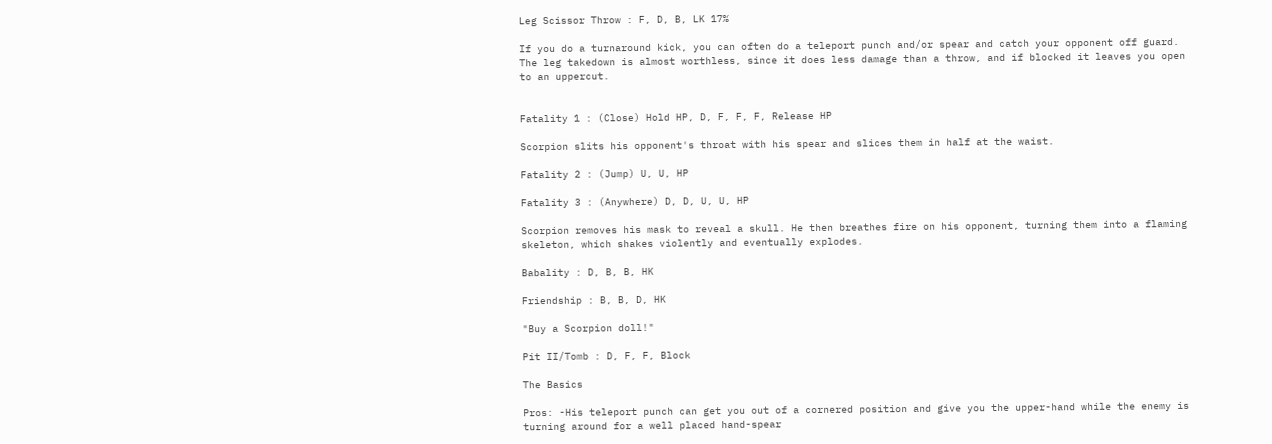Leg Scissor Throw : F, D, B, LK 17%

If you do a turnaround kick, you can often do a teleport punch and/or spear and catch your opponent off guard. The leg takedown is almost worthless, since it does less damage than a throw, and if blocked it leaves you open to an uppercut.


Fatality 1 : (Close) Hold HP, D, F, F, F, Release HP

Scorpion slits his opponent's throat with his spear and slices them in half at the waist.

Fatality 2 : (Jump) U, U, HP

Fatality 3 : (Anywhere) D, D, U, U, HP

Scorpion removes his mask to reveal a skull. He then breathes fire on his opponent, turning them into a flaming skeleton, which shakes violently and eventually explodes.

Babality : D, B, B, HK

Friendship : B, B, D, HK

"Buy a Scorpion doll!"

Pit II/Tomb : D, F, F, Block

The Basics

Pros: -His teleport punch can get you out of a cornered position and give you the upper-hand while the enemy is turning around for a well placed hand-spear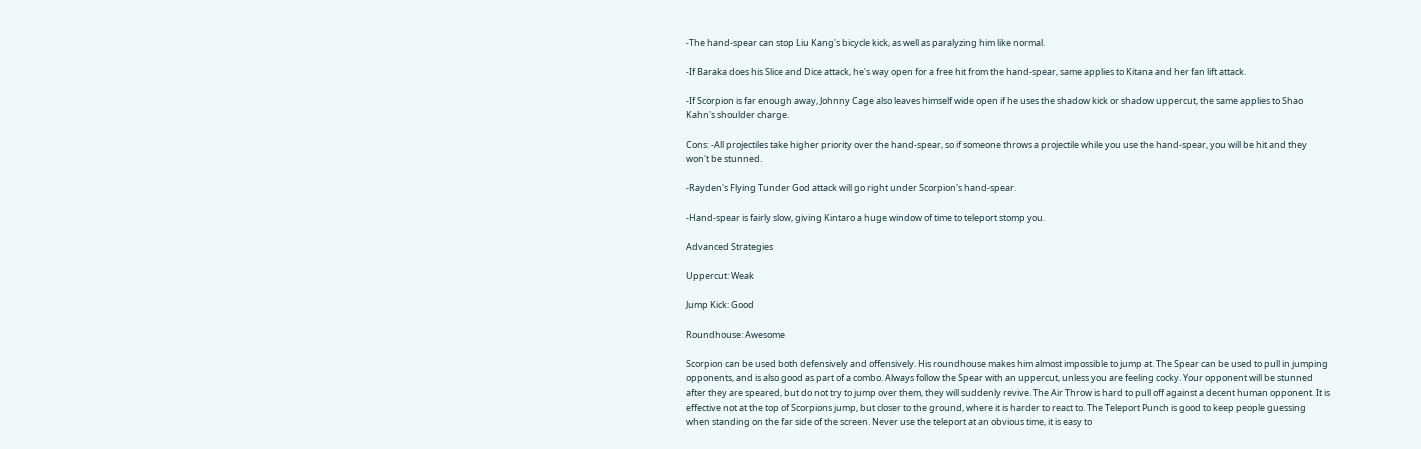-The hand-spear can stop Liu Kang's bicycle kick, as well as paralyzing him like normal.

-If Baraka does his Slice and Dice attack, he's way open for a free hit from the hand-spear, same applies to Kitana and her fan lift attack.

-If Scorpion is far enough away, Johnny Cage also leaves himself wide open if he uses the shadow kick or shadow uppercut, the same applies to Shao Kahn's shoulder charge.

Cons: -All projectiles take higher priority over the hand-spear, so if someone throws a projectile while you use the hand-spear, you will be hit and they won't be stunned.

-Rayden's Flying Tunder God attack will go right under Scorpion's hand-spear.

-Hand-spear is fairly slow, giving Kintaro a huge window of time to teleport stomp you.

Advanced Strategies

Uppercut: Weak

Jump Kick: Good

Roundhouse: Awesome

Scorpion can be used both defensively and offensively. His roundhouse makes him almost impossible to jump at. The Spear can be used to pull in jumping opponents, and is also good as part of a combo. Always follow the Spear with an uppercut, unless you are feeling cocky. Your opponent will be stunned after they are speared, but do not try to jump over them, they will suddenly revive. The Air Throw is hard to pull off against a decent human opponent. It is effective not at the top of Scorpions jump, but closer to the ground, where it is harder to react to. The Teleport Punch is good to keep people guessing when standing on the far side of the screen. Never use the teleport at an obvious time, it is easy to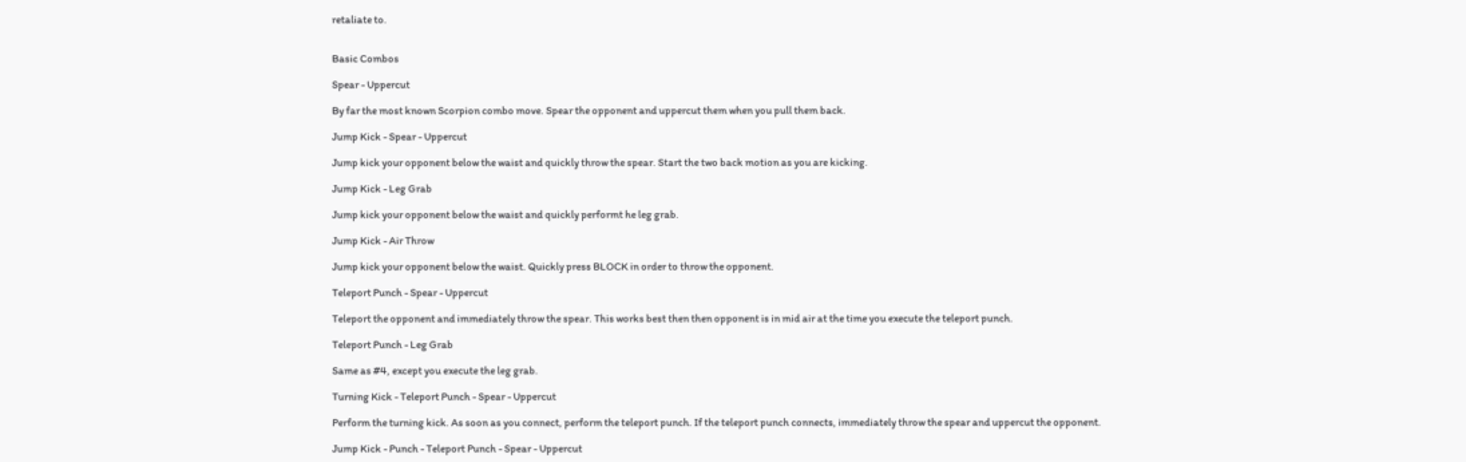retaliate to.


Basic Combos

Spear - Uppercut

By far the most known Scorpion combo move. Spear the opponent and uppercut them when you pull them back.

Jump Kick - Spear - Uppercut

Jump kick your opponent below the waist and quickly throw the spear. Start the two back motion as you are kicking.

Jump Kick - Leg Grab

Jump kick your opponent below the waist and quickly performt he leg grab.

Jump Kick - Air Throw

Jump kick your opponent below the waist. Quickly press BLOCK in order to throw the opponent.

Teleport Punch - Spear - Uppercut

Teleport the opponent and immediately throw the spear. This works best then then opponent is in mid air at the time you execute the teleport punch.

Teleport Punch - Leg Grab

Same as #4, except you execute the leg grab.

Turning Kick - Teleport Punch - Spear - Uppercut

Perform the turning kick. As soon as you connect, perform the teleport punch. If the teleport punch connects, immediately throw the spear and uppercut the opponent.

Jump Kick - Punch - Teleport Punch - Spear - Uppercut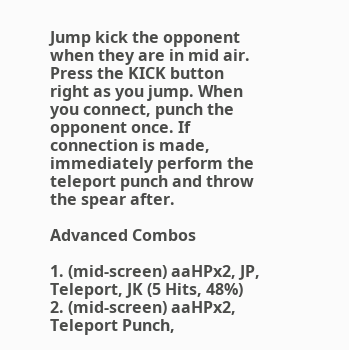Jump kick the opponent when they are in mid air. Press the KICK button right as you jump. When you connect, punch the opponent once. If connection is made, immediately perform the teleport punch and throw the spear after.

Advanced Combos

1. (mid-screen) aaHPx2, JP, Teleport, JK (5 Hits, 48%)
2. (mid-screen) aaHPx2, Teleport Punch,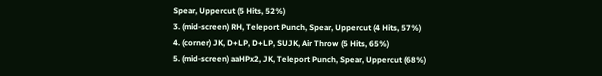Spear, Uppercut (5 Hits, 52%)
3. (mid-screen) RH, Teleport Punch, Spear, Uppercut (4 Hits, 57%)
4. (corner) JK, D+LP, D+LP, SUJK, Air Throw (5 Hits, 65%)
5. (mid-screen) aaHPx2, JK, Teleport Punch, Spear, Uppercut (68%)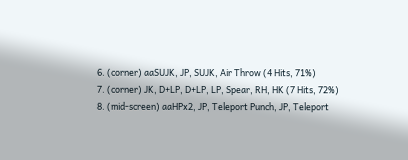6. (corner) aaSUJK, JP, SUJK, Air Throw (4 Hits, 71%)
7. (corner) JK, D+LP, D+LP, LP, Spear, RH, HK (7 Hits, 72%)
8. (mid-screen) aaHPx2, JP, Teleport Punch, JP, Teleport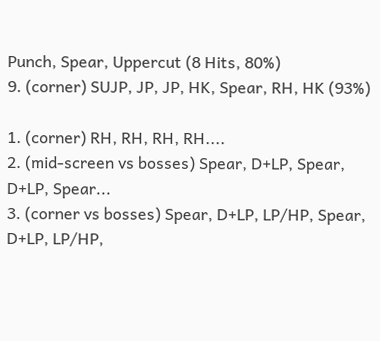Punch, Spear, Uppercut (8 Hits, 80%)
9. (corner) SUJP, JP, JP, HK, Spear, RH, HK (93%)

1. (corner) RH, RH, RH, RH....
2. (mid-screen vs bosses) Spear, D+LP, Spear, D+LP, Spear...
3. (corner vs bosses) Spear, D+LP, LP/HP, Spear, D+LP, LP/HP,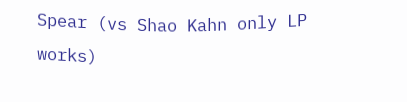Spear (vs Shao Kahn only LP works)